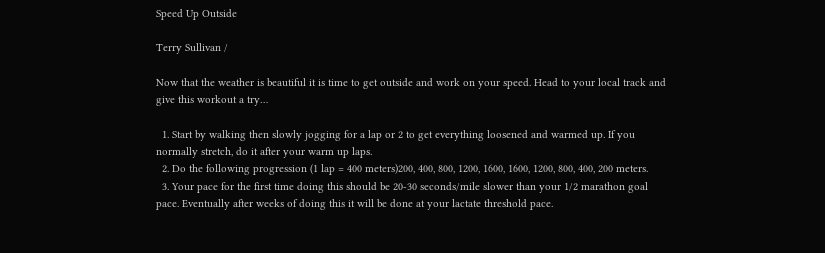Speed Up Outside

Terry Sullivan /

Now that the weather is beautiful it is time to get outside and work on your speed. Head to your local track and give this workout a try…

  1. Start by walking then slowly jogging for a lap or 2 to get everything loosened and warmed up. If you normally stretch, do it after your warm up laps.
  2. Do the following progression (1 lap = 400 meters)200, 400, 800, 1200, 1600, 1600, 1200, 800, 400, 200 meters.
  3. Your pace for the first time doing this should be 20-30 seconds/mile slower than your 1/2 marathon goal pace. Eventually after weeks of doing this it will be done at your lactate threshold pace.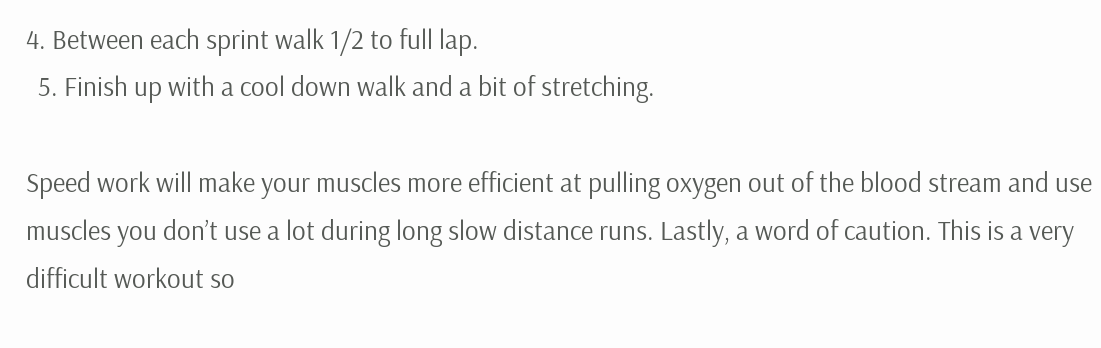4. Between each sprint walk 1/2 to full lap.
  5. Finish up with a cool down walk and a bit of stretching.

Speed work will make your muscles more efficient at pulling oxygen out of the blood stream and use muscles you don’t use a lot during long slow distance runs. Lastly, a word of caution. This is a very difficult workout so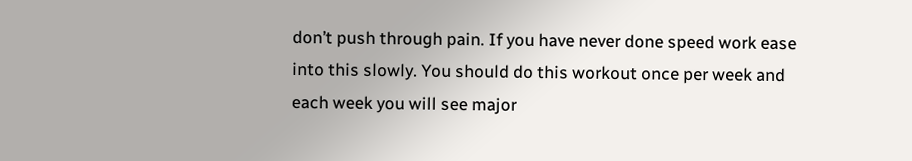don’t push through pain. If you have never done speed work ease into this slowly. You should do this workout once per week and each week you will see major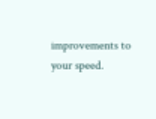improvements to your speed.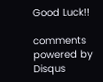Good Luck!!

comments powered by Disqus